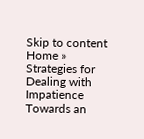Skip to content
Home » Strategies for Dealing with Impatience Towards an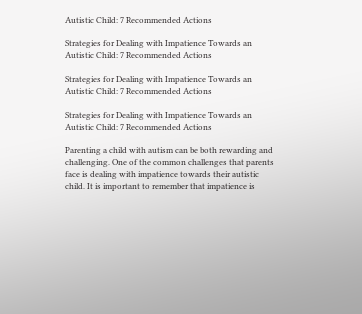Autistic Child: 7 Recommended Actions

Strategies for Dealing with Impatience Towards an Autistic Child: 7 Recommended Actions

Strategies for Dealing with Impatience Towards an Autistic Child: 7 Recommended Actions

Strategies for Dealing with Impatience Towards an Autistic Child: 7 Recommended Actions

Parenting a child with autism can be both rewarding and challenging. One of the common challenges that parents face is dealing with impatience towards their autistic child. It is important to remember that impatience is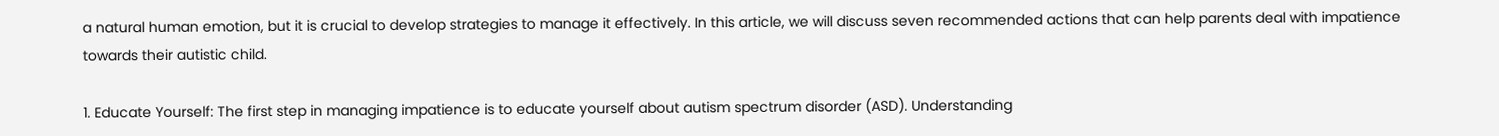a natural human emotion, but it is crucial to develop strategies to manage it effectively. In this article, we will discuss seven recommended actions that can help parents deal with impatience towards their autistic child.

1. Educate Yourself: The first step in managing impatience is to educate yourself about autism spectrum disorder (ASD). Understanding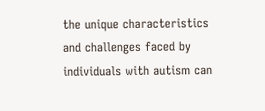the unique characteristics and challenges faced by individuals with autism can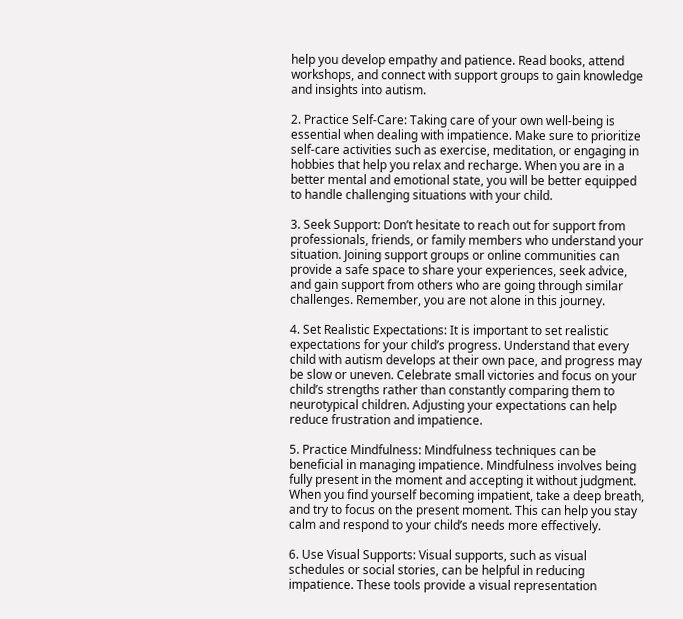help you develop empathy and patience. Read books, attend workshops, and connect with support groups to gain knowledge and insights into autism.

2. Practice Self-Care: Taking care of your own well-being is essential when dealing with impatience. Make sure to prioritize self-care activities such as exercise, meditation, or engaging in hobbies that help you relax and recharge. When you are in a better mental and emotional state, you will be better equipped to handle challenging situations with your child.

3. Seek Support: Don’t hesitate to reach out for support from professionals, friends, or family members who understand your situation. Joining support groups or online communities can provide a safe space to share your experiences, seek advice, and gain support from others who are going through similar challenges. Remember, you are not alone in this journey.

4. Set Realistic Expectations: It is important to set realistic expectations for your child’s progress. Understand that every child with autism develops at their own pace, and progress may be slow or uneven. Celebrate small victories and focus on your child’s strengths rather than constantly comparing them to neurotypical children. Adjusting your expectations can help reduce frustration and impatience.

5. Practice Mindfulness: Mindfulness techniques can be beneficial in managing impatience. Mindfulness involves being fully present in the moment and accepting it without judgment. When you find yourself becoming impatient, take a deep breath, and try to focus on the present moment. This can help you stay calm and respond to your child’s needs more effectively.

6. Use Visual Supports: Visual supports, such as visual schedules or social stories, can be helpful in reducing impatience. These tools provide a visual representation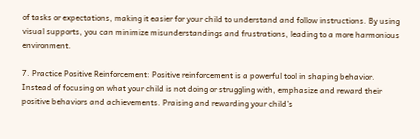of tasks or expectations, making it easier for your child to understand and follow instructions. By using visual supports, you can minimize misunderstandings and frustrations, leading to a more harmonious environment.

7. Practice Positive Reinforcement: Positive reinforcement is a powerful tool in shaping behavior. Instead of focusing on what your child is not doing or struggling with, emphasize and reward their positive behaviors and achievements. Praising and rewarding your child’s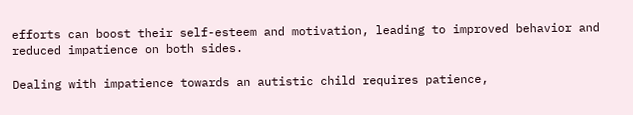efforts can boost their self-esteem and motivation, leading to improved behavior and reduced impatience on both sides.

Dealing with impatience towards an autistic child requires patience,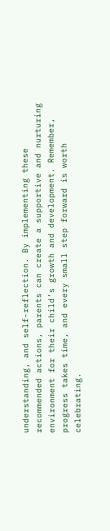understanding, and self-reflection. By implementing these recommended actions, parents can create a supportive and nurturing environment for their child’s growth and development. Remember, progress takes time, and every small step forward is worth celebrating.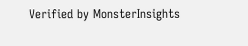Verified by MonsterInsights